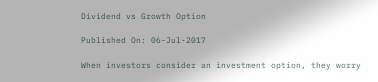Dividend vs Growth Option

Published On: 06-Jul-2017

When investors consider an investment option, they worry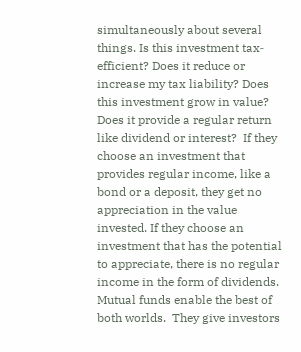simultaneously about several things. Is this investment tax‐efficient? Does it reduce or increase my tax liability? Does this investment grow in value? Does it provide a regular return like dividend or interest?  If they choose an investment that provides regular income, like a bond or a deposit, they get no appreciation in the value invested. If they choose an investment that has the potential to appreciate, there is no regular income in the form of dividends.   Mutual funds enable the best of both worlds.  They give investors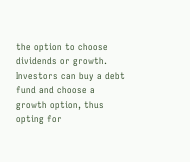the option to choose dividends or growth.  Investors can buy a debt fund and choose a growth option, thus opting for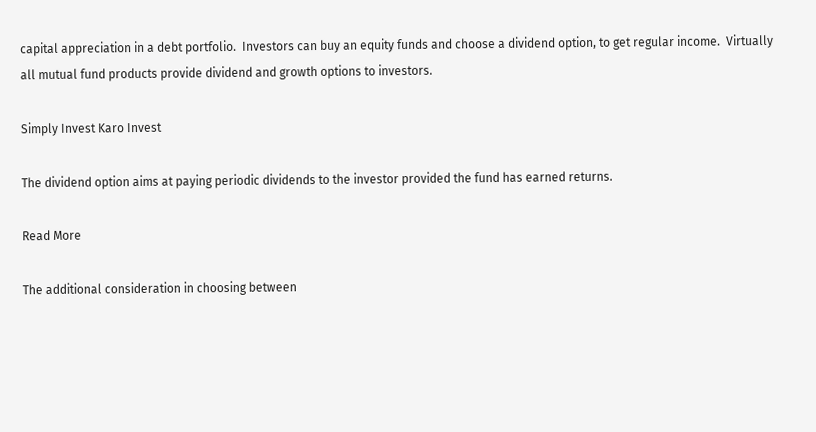capital appreciation in a debt portfolio.  Investors can buy an equity funds and choose a dividend option, to get regular income.  Virtually all mutual fund products provide dividend and growth options to investors.

Simply Invest Karo Invest

The dividend option aims at paying periodic dividends to the investor provided the fund has earned returns.

Read More

The additional consideration in choosing between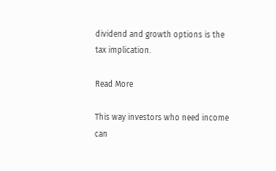dividend and growth options is the tax implication.

Read More

This way investors who need income can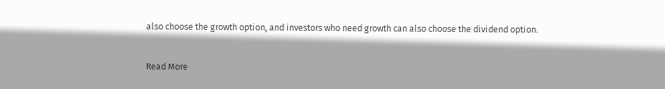also choose the growth option, and investors who need growth can also choose the dividend option.

Read More